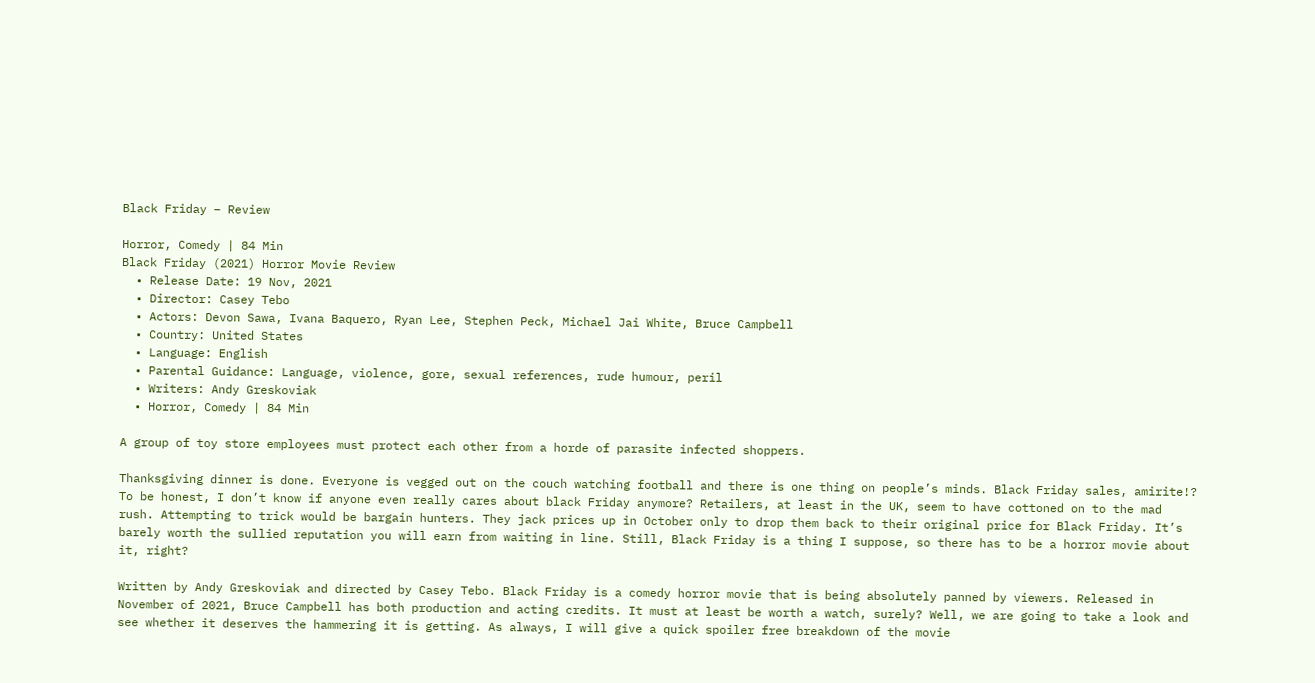Black Friday – Review

Horror, Comedy | 84 Min
Black Friday (2021) Horror Movie Review
  • Release Date: 19 Nov, 2021
  • Director: Casey Tebo
  • Actors: Devon Sawa, Ivana Baquero, Ryan Lee, Stephen Peck, Michael Jai White, Bruce Campbell
  • Country: United States
  • Language: English
  • Parental Guidance: Language, violence, gore, sexual references, rude humour, peril
  • Writers: Andy Greskoviak
  • Horror, Comedy | 84 Min

A group of toy store employees must protect each other from a horde of parasite infected shoppers.

Thanksgiving dinner is done. Everyone is vegged out on the couch watching football and there is one thing on people’s minds. Black Friday sales, amirite!? To be honest, I don’t know if anyone even really cares about black Friday anymore? Retailers, at least in the UK, seem to have cottoned on to the mad rush. Attempting to trick would be bargain hunters. They jack prices up in October only to drop them back to their original price for Black Friday. It’s barely worth the sullied reputation you will earn from waiting in line. Still, Black Friday is a thing I suppose, so there has to be a horror movie about it, right?

Written by Andy Greskoviak and directed by Casey Tebo. Black Friday is a comedy horror movie that is being absolutely panned by viewers. Released in November of 2021, Bruce Campbell has both production and acting credits. It must at least be worth a watch, surely? Well, we are going to take a look and see whether it deserves the hammering it is getting. As always, I will give a quick spoiler free breakdown of the movie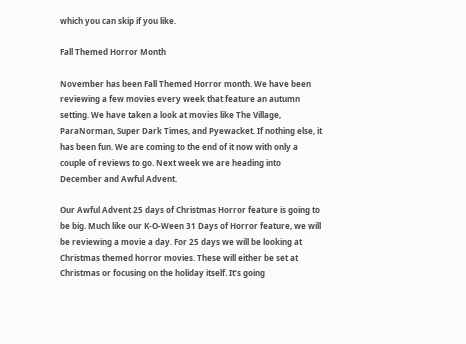which you can skip if you like.

Fall Themed Horror Month

November has been Fall Themed Horror month. We have been reviewing a few movies every week that feature an autumn setting. We have taken a look at movies like The Village, ParaNorman, Super Dark Times, and Pyewacket. If nothing else, it has been fun. We are coming to the end of it now with only a couple of reviews to go. Next week we are heading into December and Awful Advent.

Our Awful Advent 25 days of Christmas Horror feature is going to be big. Much like our K-O-Ween 31 Days of Horror feature, we will be reviewing a movie a day. For 25 days we will be looking at Christmas themed horror movies. These will either be set at Christmas or focusing on the holiday itself. It’s going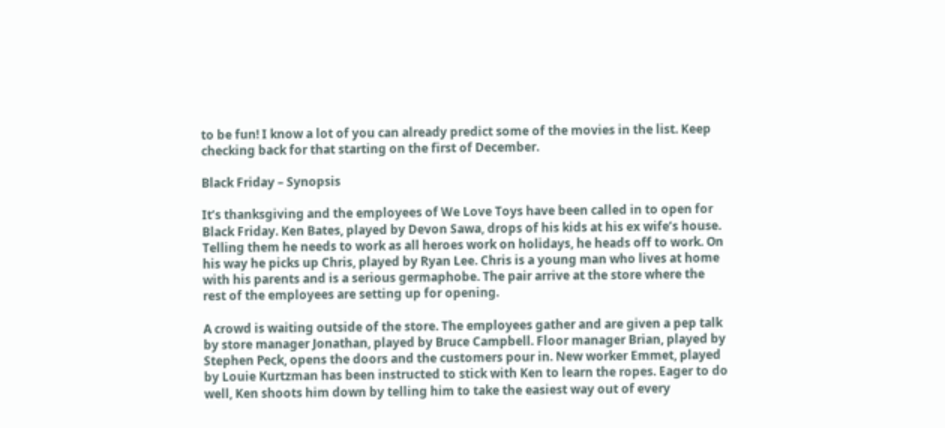to be fun! I know a lot of you can already predict some of the movies in the list. Keep checking back for that starting on the first of December.

Black Friday – Synopsis

It’s thanksgiving and the employees of We Love Toys have been called in to open for Black Friday. Ken Bates, played by Devon Sawa, drops of his kids at his ex wife’s house. Telling them he needs to work as all heroes work on holidays, he heads off to work. On his way he picks up Chris, played by Ryan Lee. Chris is a young man who lives at home with his parents and is a serious germaphobe. The pair arrive at the store where the rest of the employees are setting up for opening.

A crowd is waiting outside of the store. The employees gather and are given a pep talk by store manager Jonathan, played by Bruce Campbell. Floor manager Brian, played by Stephen Peck, opens the doors and the customers pour in. New worker Emmet, played by Louie Kurtzman has been instructed to stick with Ken to learn the ropes. Eager to do well, Ken shoots him down by telling him to take the easiest way out of every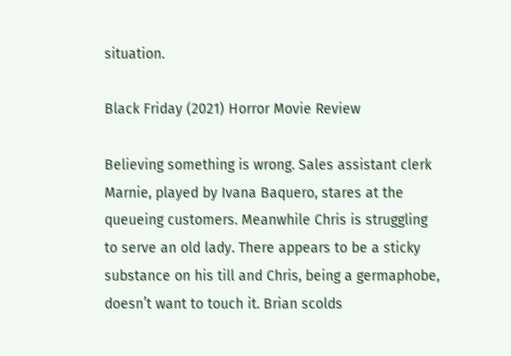situation.

Black Friday (2021) Horror Movie Review

Believing something is wrong. Sales assistant clerk Marnie, played by Ivana Baquero, stares at the queueing customers. Meanwhile Chris is struggling to serve an old lady. There appears to be a sticky substance on his till and Chris, being a germaphobe, doesn’t want to touch it. Brian scolds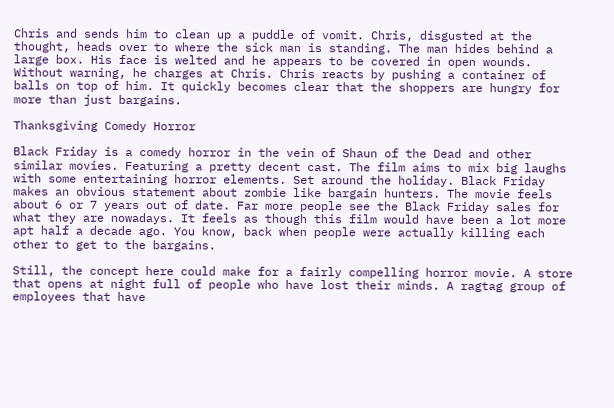Chris and sends him to clean up a puddle of vomit. Chris, disgusted at the thought, heads over to where the sick man is standing. The man hides behind a large box. His face is welted and he appears to be covered in open wounds. Without warning, he charges at Chris. Chris reacts by pushing a container of balls on top of him. It quickly becomes clear that the shoppers are hungry for more than just bargains.

Thanksgiving Comedy Horror

Black Friday is a comedy horror in the vein of Shaun of the Dead and other similar movies. Featuring a pretty decent cast. The film aims to mix big laughs with some entertaining horror elements. Set around the holiday. Black Friday makes an obvious statement about zombie like bargain hunters. The movie feels about 6 or 7 years out of date. Far more people see the Black Friday sales for what they are nowadays. It feels as though this film would have been a lot more apt half a decade ago. You know, back when people were actually killing each other to get to the bargains.

Still, the concept here could make for a fairly compelling horror movie. A store that opens at night full of people who have lost their minds. A ragtag group of employees that have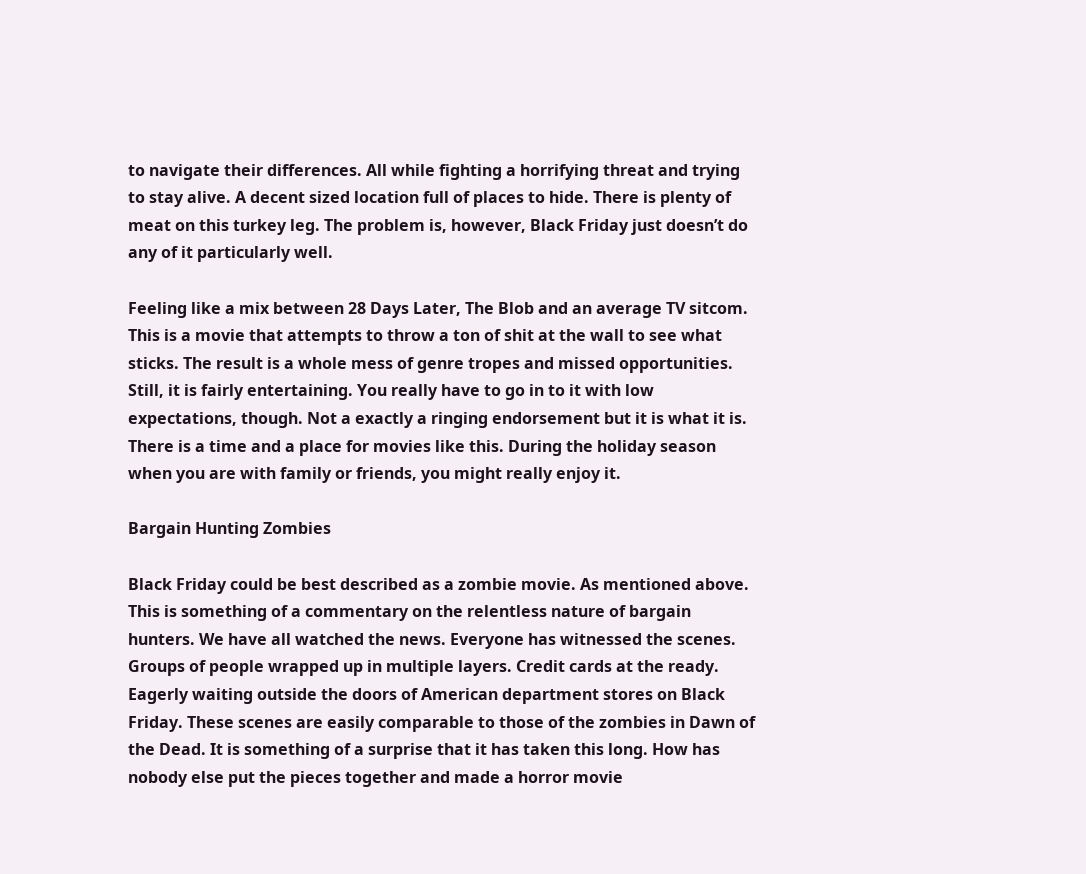to navigate their differences. All while fighting a horrifying threat and trying to stay alive. A decent sized location full of places to hide. There is plenty of meat on this turkey leg. The problem is, however, Black Friday just doesn’t do any of it particularly well.

Feeling like a mix between 28 Days Later, The Blob and an average TV sitcom. This is a movie that attempts to throw a ton of shit at the wall to see what sticks. The result is a whole mess of genre tropes and missed opportunities. Still, it is fairly entertaining. You really have to go in to it with low expectations, though. Not a exactly a ringing endorsement but it is what it is. There is a time and a place for movies like this. During the holiday season when you are with family or friends, you might really enjoy it.

Bargain Hunting Zombies

Black Friday could be best described as a zombie movie. As mentioned above. This is something of a commentary on the relentless nature of bargain hunters. We have all watched the news. Everyone has witnessed the scenes. Groups of people wrapped up in multiple layers. Credit cards at the ready. Eagerly waiting outside the doors of American department stores on Black Friday. These scenes are easily comparable to those of the zombies in Dawn of the Dead. It is something of a surprise that it has taken this long. How has nobody else put the pieces together and made a horror movie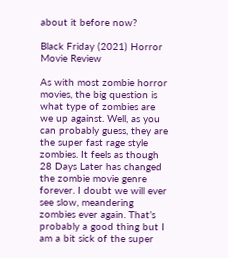about it before now?

Black Friday (2021) Horror Movie Review

As with most zombie horror movies, the big question is what type of zombies are we up against. Well, as you can probably guess, they are the super fast rage style zombies. It feels as though 28 Days Later has changed the zombie movie genre forever. I doubt we will ever see slow, meandering zombies ever again. That’s probably a good thing but I am a bit sick of the super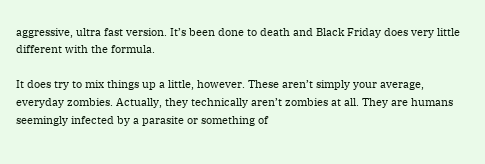aggressive, ultra fast version. It’s been done to death and Black Friday does very little different with the formula.

It does try to mix things up a little, however. These aren’t simply your average, everyday zombies. Actually, they technically aren’t zombies at all. They are humans seemingly infected by a parasite or something of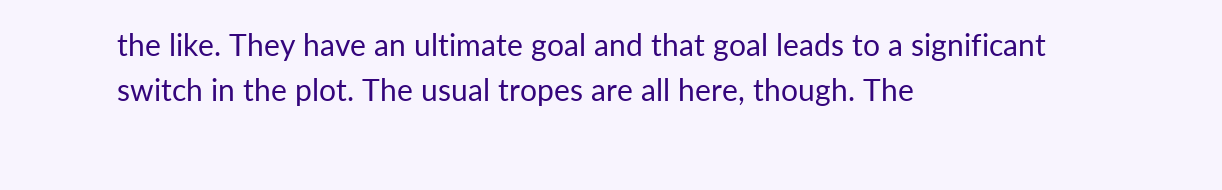the like. They have an ultimate goal and that goal leads to a significant switch in the plot. The usual tropes are all here, though. The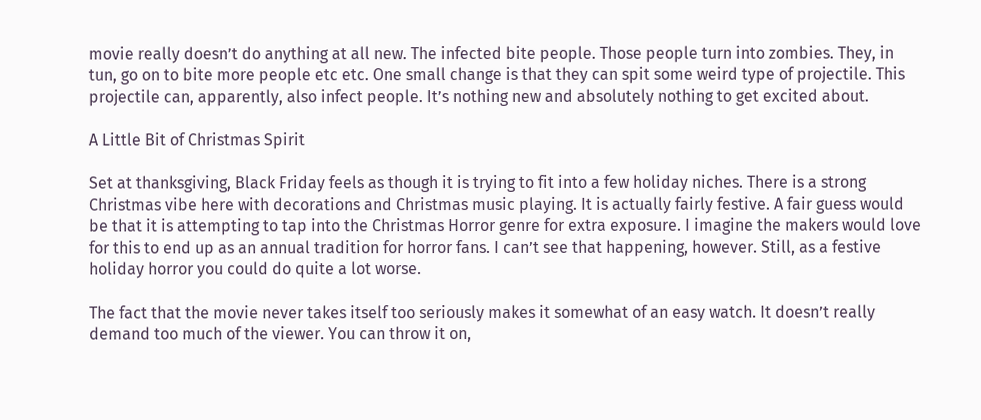movie really doesn’t do anything at all new. The infected bite people. Those people turn into zombies. They, in tun, go on to bite more people etc etc. One small change is that they can spit some weird type of projectile. This projectile can, apparently, also infect people. It’s nothing new and absolutely nothing to get excited about.

A Little Bit of Christmas Spirit

Set at thanksgiving, Black Friday feels as though it is trying to fit into a few holiday niches. There is a strong Christmas vibe here with decorations and Christmas music playing. It is actually fairly festive. A fair guess would be that it is attempting to tap into the Christmas Horror genre for extra exposure. I imagine the makers would love for this to end up as an annual tradition for horror fans. I can’t see that happening, however. Still, as a festive holiday horror you could do quite a lot worse.

The fact that the movie never takes itself too seriously makes it somewhat of an easy watch. It doesn’t really demand too much of the viewer. You can throw it on,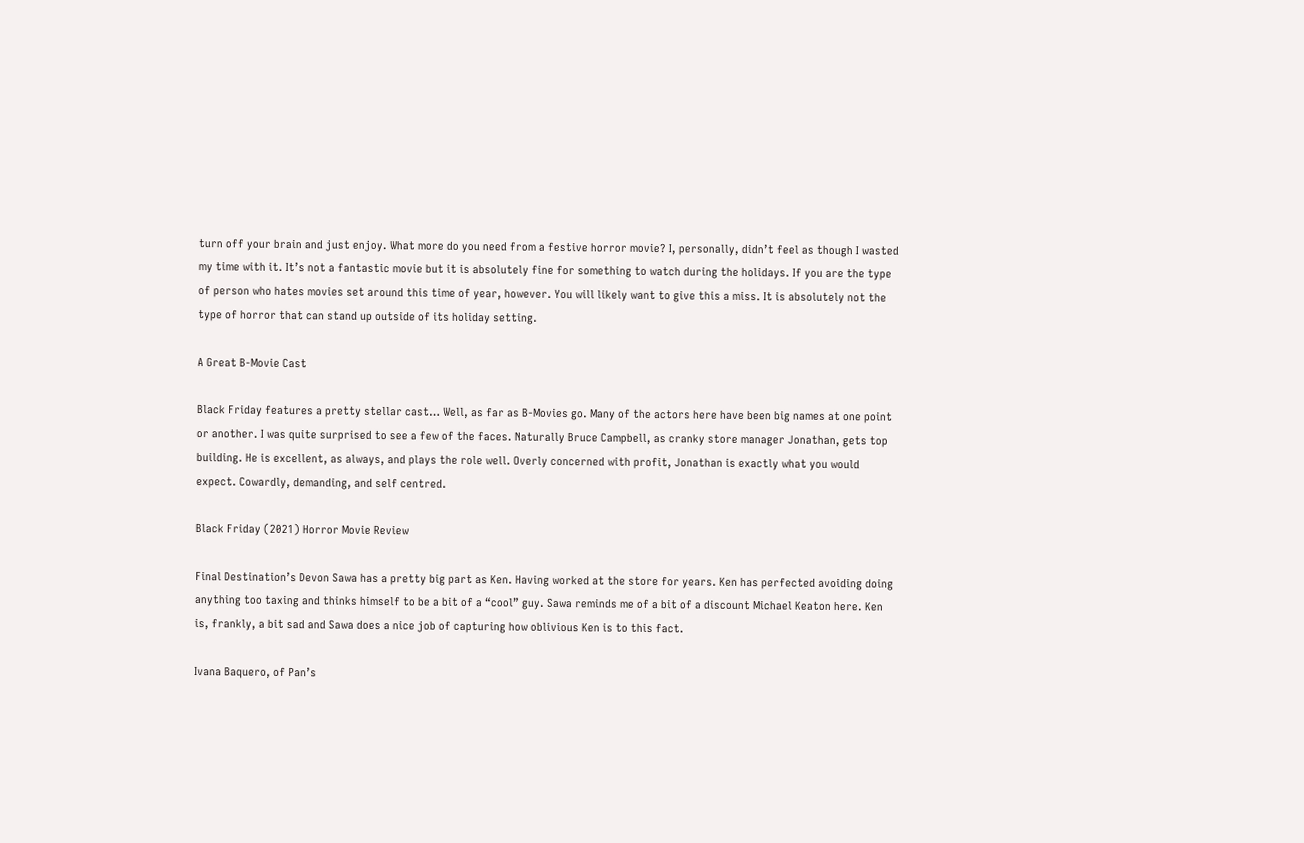turn off your brain and just enjoy. What more do you need from a festive horror movie? I, personally, didn’t feel as though I wasted my time with it. It’s not a fantastic movie but it is absolutely fine for something to watch during the holidays. If you are the type of person who hates movies set around this time of year, however. You will likely want to give this a miss. It is absolutely not the type of horror that can stand up outside of its holiday setting.

A Great B-Movie Cast

Black Friday features a pretty stellar cast… Well, as far as B-Movies go. Many of the actors here have been big names at one point or another. I was quite surprised to see a few of the faces. Naturally Bruce Campbell, as cranky store manager Jonathan, gets top building. He is excellent, as always, and plays the role well. Overly concerned with profit, Jonathan is exactly what you would expect. Cowardly, demanding, and self centred.

Black Friday (2021) Horror Movie Review

Final Destination’s Devon Sawa has a pretty big part as Ken. Having worked at the store for years. Ken has perfected avoiding doing anything too taxing and thinks himself to be a bit of a “cool” guy. Sawa reminds me of a bit of a discount Michael Keaton here. Ken is, frankly, a bit sad and Sawa does a nice job of capturing how oblivious Ken is to this fact.

Ivana Baquero, of Pan’s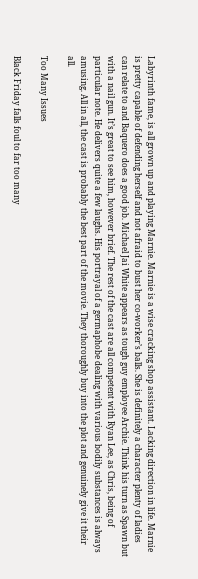Labyrinth fame, is all grown up and playing Marnie. Marnie is a wise cracking shop assistant. Lacking direction in life. Marnie is pretty capable of defending herself and not afraid to bust her co-worker’s balls. She is definitely a character plenty of ladies can relate to and Baquero does a good job. Michael Jai White appears as tough guy employee Archie. Think his turn as Spawn but with a nail gun. It’s great to see him, however brief. The rest of the cast are all competent with Ryan Lee, as Chris, being of particular note. He delivers quite a few laughs. His portrayal of a germaphobe dealing with various bodily substances is always amusing. All in all, the cast is probably the best part of the movie. They thoroughly buy into the plot and genuinely give it their all.

Too Many Issues

Black Friday falls foul to far too many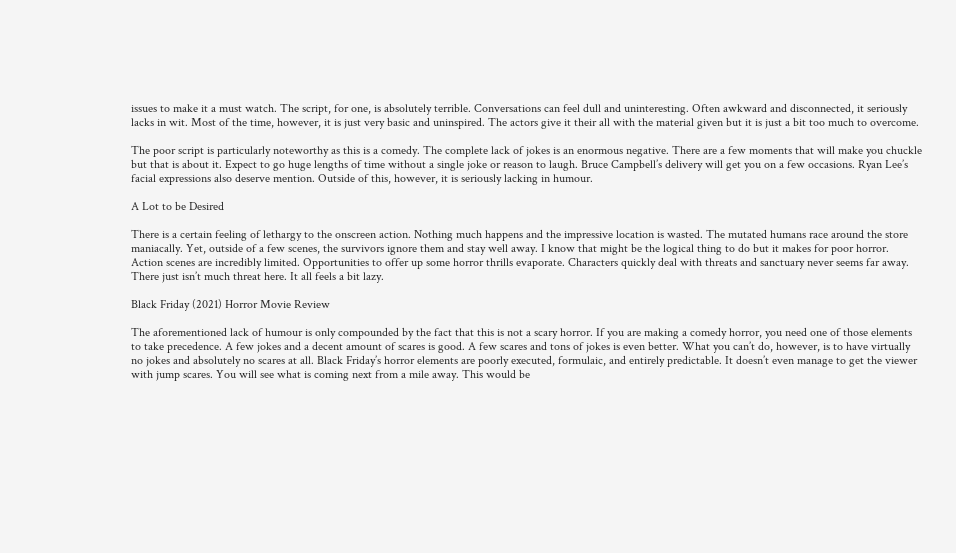issues to make it a must watch. The script, for one, is absolutely terrible. Conversations can feel dull and uninteresting. Often awkward and disconnected, it seriously lacks in wit. Most of the time, however, it is just very basic and uninspired. The actors give it their all with the material given but it is just a bit too much to overcome.

The poor script is particularly noteworthy as this is a comedy. The complete lack of jokes is an enormous negative. There are a few moments that will make you chuckle but that is about it. Expect to go huge lengths of time without a single joke or reason to laugh. Bruce Campbell’s delivery will get you on a few occasions. Ryan Lee’s facial expressions also deserve mention. Outside of this, however, it is seriously lacking in humour.

A Lot to be Desired

There is a certain feeling of lethargy to the onscreen action. Nothing much happens and the impressive location is wasted. The mutated humans race around the store maniacally. Yet, outside of a few scenes, the survivors ignore them and stay well away. I know that might be the logical thing to do but it makes for poor horror. Action scenes are incredibly limited. Opportunities to offer up some horror thrills evaporate. Characters quickly deal with threats and sanctuary never seems far away. There just isn’t much threat here. It all feels a bit lazy.

Black Friday (2021) Horror Movie Review

The aforementioned lack of humour is only compounded by the fact that this is not a scary horror. If you are making a comedy horror, you need one of those elements to take precedence. A few jokes and a decent amount of scares is good. A few scares and tons of jokes is even better. What you can’t do, however, is to have virtually no jokes and absolutely no scares at all. Black Friday’s horror elements are poorly executed, formulaic, and entirely predictable. It doesn’t even manage to get the viewer with jump scares. You will see what is coming next from a mile away. This would be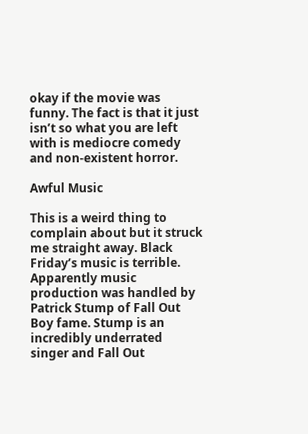okay if the movie was funny. The fact is that it just isn’t so what you are left with is mediocre comedy and non-existent horror.

Awful Music

This is a weird thing to complain about but it struck me straight away. Black Friday’s music is terrible. Apparently music production was handled by Patrick Stump of Fall Out Boy fame. Stump is an incredibly underrated singer and Fall Out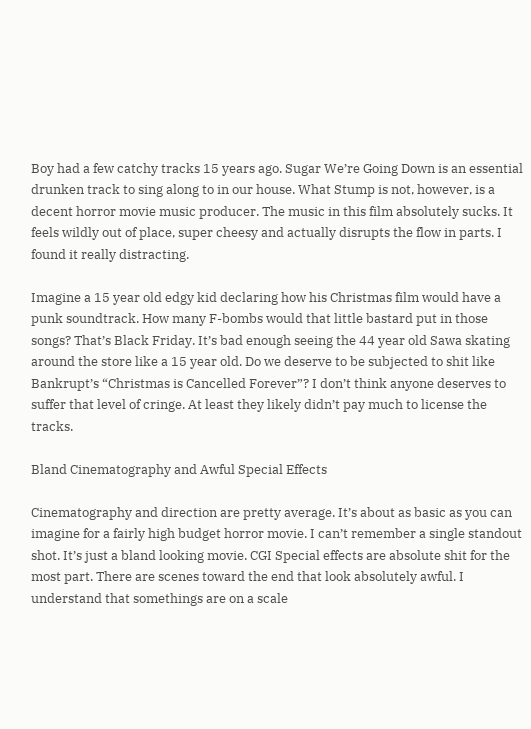Boy had a few catchy tracks 15 years ago. Sugar We’re Going Down is an essential drunken track to sing along to in our house. What Stump is not, however, is a decent horror movie music producer. The music in this film absolutely sucks. It feels wildly out of place, super cheesy and actually disrupts the flow in parts. I found it really distracting.

Imagine a 15 year old edgy kid declaring how his Christmas film would have a punk soundtrack. How many F-bombs would that little bastard put in those songs? That’s Black Friday. It’s bad enough seeing the 44 year old Sawa skating around the store like a 15 year old. Do we deserve to be subjected to shit like Bankrupt’s “Christmas is Cancelled Forever”? I don’t think anyone deserves to suffer that level of cringe. At least they likely didn’t pay much to license the tracks.

Bland Cinematography and Awful Special Effects

Cinematography and direction are pretty average. It’s about as basic as you can imagine for a fairly high budget horror movie. I can’t remember a single standout shot. It’s just a bland looking movie. CGI Special effects are absolute shit for the most part. There are scenes toward the end that look absolutely awful. I understand that somethings are on a scale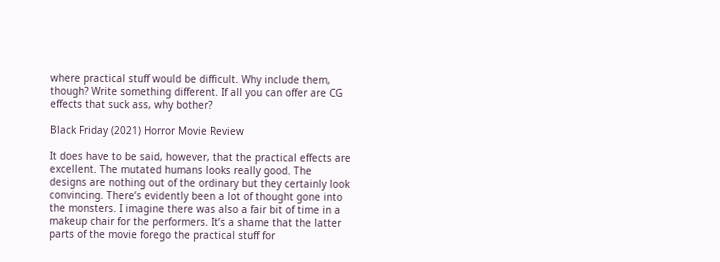where practical stuff would be difficult. Why include them, though? Write something different. If all you can offer are CG effects that suck ass, why bother?

Black Friday (2021) Horror Movie Review

It does have to be said, however, that the practical effects are excellent. The mutated humans looks really good. The designs are nothing out of the ordinary but they certainly look convincing. There’s evidently been a lot of thought gone into the monsters. I imagine there was also a fair bit of time in a makeup chair for the performers. It’s a shame that the latter parts of the movie forego the practical stuff for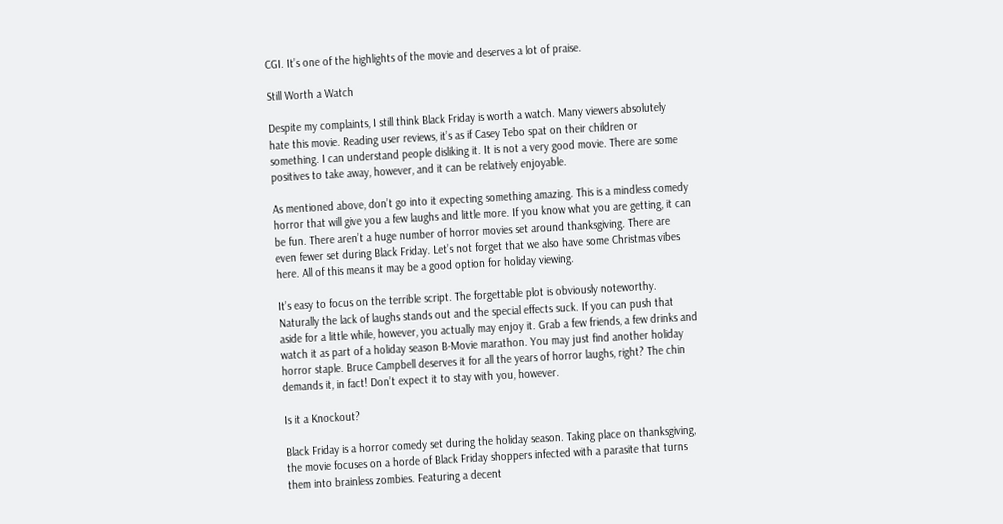CGI. It’s one of the highlights of the movie and deserves a lot of praise.

Still Worth a Watch

Despite my complaints, I still think Black Friday is worth a watch. Many viewers absolutely hate this movie. Reading user reviews, it’s as if Casey Tebo spat on their children or something. I can understand people disliking it. It is not a very good movie. There are some positives to take away, however, and it can be relatively enjoyable.

As mentioned above, don’t go into it expecting something amazing. This is a mindless comedy horror that will give you a few laughs and little more. If you know what you are getting, it can be fun. There aren’t a huge number of horror movies set around thanksgiving. There are even fewer set during Black Friday. Let’s not forget that we also have some Christmas vibes here. All of this means it may be a good option for holiday viewing.

It’s easy to focus on the terrible script. The forgettable plot is obviously noteworthy. Naturally the lack of laughs stands out and the special effects suck. If you can push that aside for a little while, however, you actually may enjoy it. Grab a few friends, a few drinks and watch it as part of a holiday season B-Movie marathon. You may just find another holiday horror staple. Bruce Campbell deserves it for all the years of horror laughs, right? The chin demands it, in fact! Don’t expect it to stay with you, however.

Is it a Knockout?

Black Friday is a horror comedy set during the holiday season. Taking place on thanksgiving, the movie focuses on a horde of Black Friday shoppers infected with a parasite that turns them into brainless zombies. Featuring a decent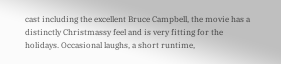cast including the excellent Bruce Campbell, the movie has a distinctly Christmassy feel and is very fitting for the holidays. Occasional laughs, a short runtime,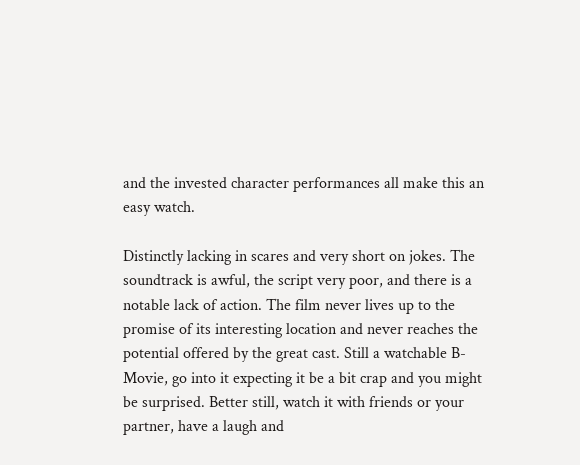and the invested character performances all make this an easy watch.

Distinctly lacking in scares and very short on jokes. The soundtrack is awful, the script very poor, and there is a notable lack of action. The film never lives up to the promise of its interesting location and never reaches the potential offered by the great cast. Still a watchable B-Movie, go into it expecting it be a bit crap and you might be surprised. Better still, watch it with friends or your partner, have a laugh and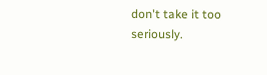don't take it too seriously.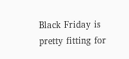Black Friday is pretty fitting for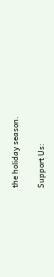the holiday season.

Support Us: